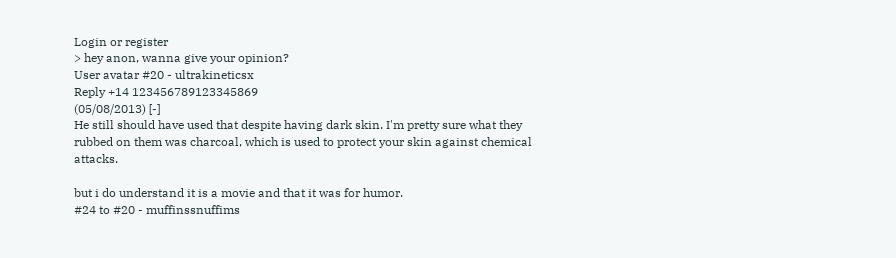Login or register
> hey anon, wanna give your opinion?
User avatar #20 - ultrakineticsx
Reply +14 123456789123345869
(05/08/2013) [-]
He still should have used that despite having dark skin. I'm pretty sure what they rubbed on them was charcoal, which is used to protect your skin against chemical attacks.

but i do understand it is a movie and that it was for humor.
#24 to #20 - muffinssnuffims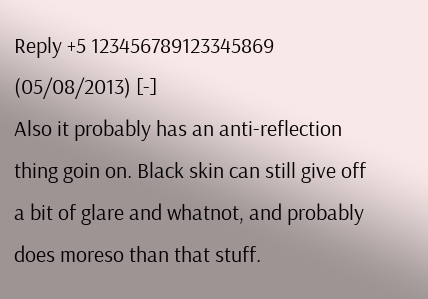Reply +5 123456789123345869
(05/08/2013) [-]
Also it probably has an anti-reflection thing goin on. Black skin can still give off a bit of glare and whatnot, and probably does moreso than that stuff.